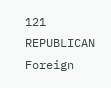121 REPUBLICAN Foreign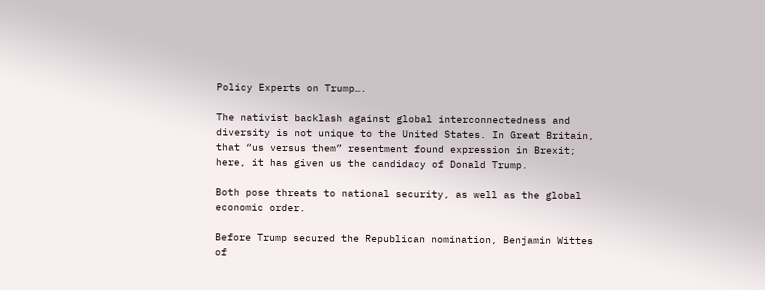Policy Experts on Trump….

The nativist backlash against global interconnectedness and diversity is not unique to the United States. In Great Britain, that “us versus them” resentment found expression in Brexit; here, it has given us the candidacy of Donald Trump.

Both pose threats to national security, as well as the global economic order.

Before Trump secured the Republican nomination, Benjamin Wittes of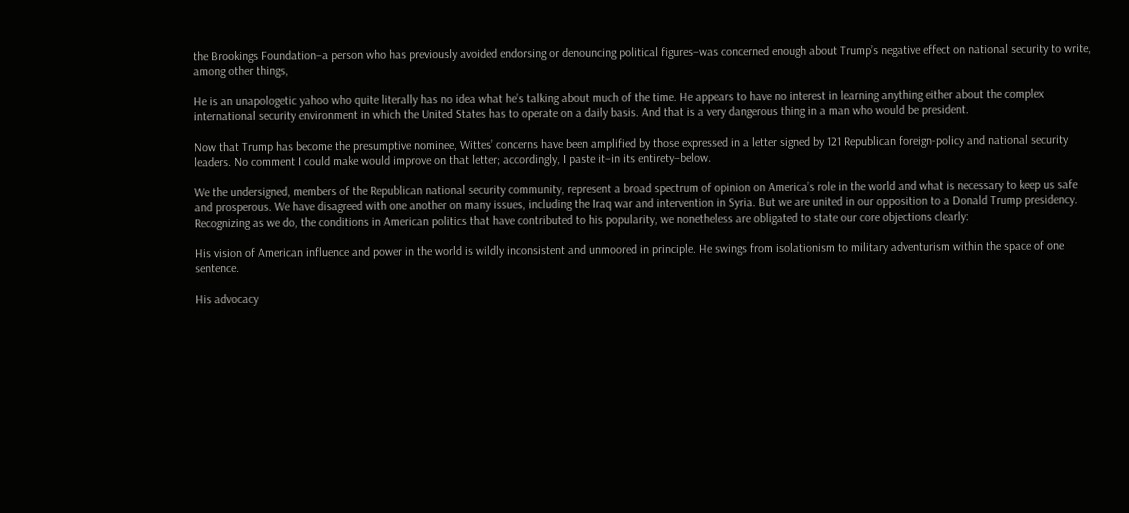the Brookings Foundation–a person who has previously avoided endorsing or denouncing political figures–was concerned enough about Trump’s negative effect on national security to write, among other things,

He is an unapologetic yahoo who quite literally has no idea what he’s talking about much of the time. He appears to have no interest in learning anything either about the complex international security environment in which the United States has to operate on a daily basis. And that is a very dangerous thing in a man who would be president.

Now that Trump has become the presumptive nominee, Wittes’ concerns have been amplified by those expressed in a letter signed by 121 Republican foreign-policy and national security leaders. No comment I could make would improve on that letter; accordingly, I paste it–in its entirety–below.

We the undersigned, members of the Republican national security community, represent a broad spectrum of opinion on America’s role in the world and what is necessary to keep us safe and prosperous. We have disagreed with one another on many issues, including the Iraq war and intervention in Syria. But we are united in our opposition to a Donald Trump presidency. Recognizing as we do, the conditions in American politics that have contributed to his popularity, we nonetheless are obligated to state our core objections clearly:

His vision of American influence and power in the world is wildly inconsistent and unmoored in principle. He swings from isolationism to military adventurism within the space of one sentence.

His advocacy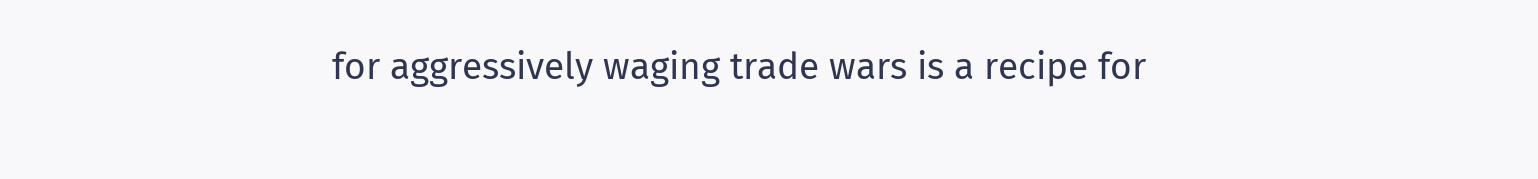for aggressively waging trade wars is a recipe for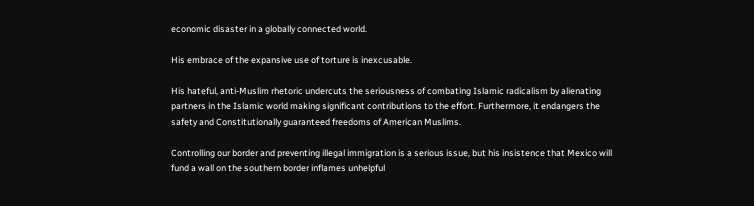economic disaster in a globally connected world.

His embrace of the expansive use of torture is inexcusable.

His hateful, anti-Muslim rhetoric undercuts the seriousness of combating Islamic radicalism by alienating partners in the Islamic world making significant contributions to the effort. Furthermore, it endangers the safety and Constitutionally guaranteed freedoms of American Muslims.

Controlling our border and preventing illegal immigration is a serious issue, but his insistence that Mexico will fund a wall on the southern border inflames unhelpful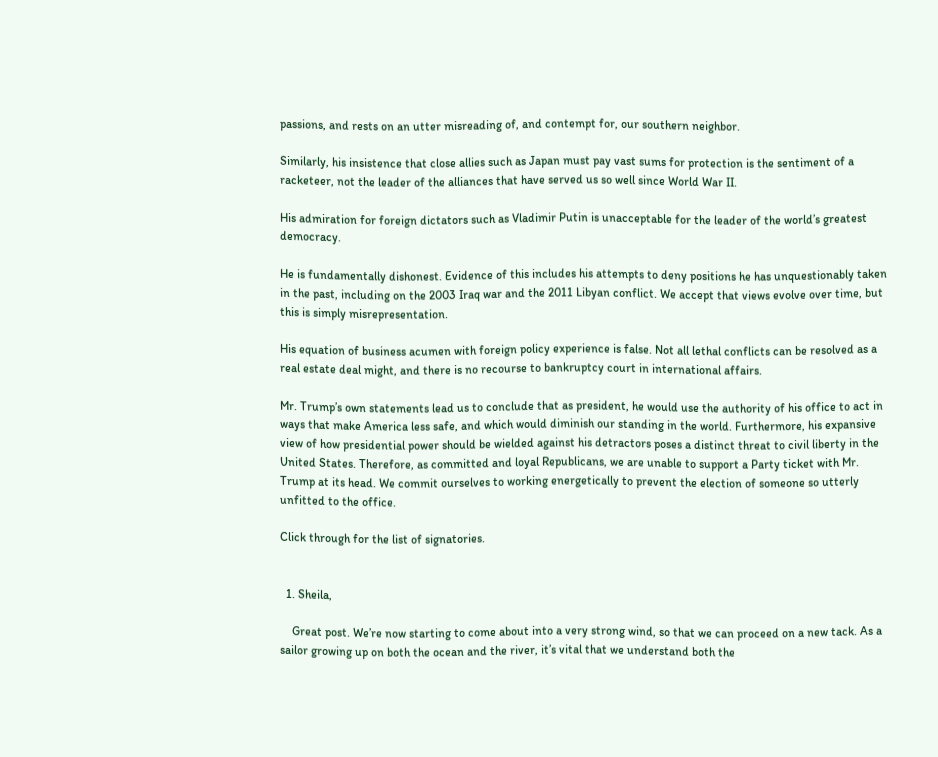passions, and rests on an utter misreading of, and contempt for, our southern neighbor.

Similarly, his insistence that close allies such as Japan must pay vast sums for protection is the sentiment of a racketeer, not the leader of the alliances that have served us so well since World War II.

His admiration for foreign dictators such as Vladimir Putin is unacceptable for the leader of the world’s greatest democracy.

He is fundamentally dishonest. Evidence of this includes his attempts to deny positions he has unquestionably taken in the past, including on the 2003 Iraq war and the 2011 Libyan conflict. We accept that views evolve over time, but this is simply misrepresentation.

His equation of business acumen with foreign policy experience is false. Not all lethal conflicts can be resolved as a real estate deal might, and there is no recourse to bankruptcy court in international affairs.

Mr. Trump’s own statements lead us to conclude that as president, he would use the authority of his office to act in ways that make America less safe, and which would diminish our standing in the world. Furthermore, his expansive view of how presidential power should be wielded against his detractors poses a distinct threat to civil liberty in the United States. Therefore, as committed and loyal Republicans, we are unable to support a Party ticket with Mr. Trump at its head. We commit ourselves to working energetically to prevent the election of someone so utterly unfitted to the office.

Click through for the list of signatories.


  1. Sheila,

    Great post. We’re now starting to come about into a very strong wind, so that we can proceed on a new tack. As a sailor growing up on both the ocean and the river, it’s vital that we understand both the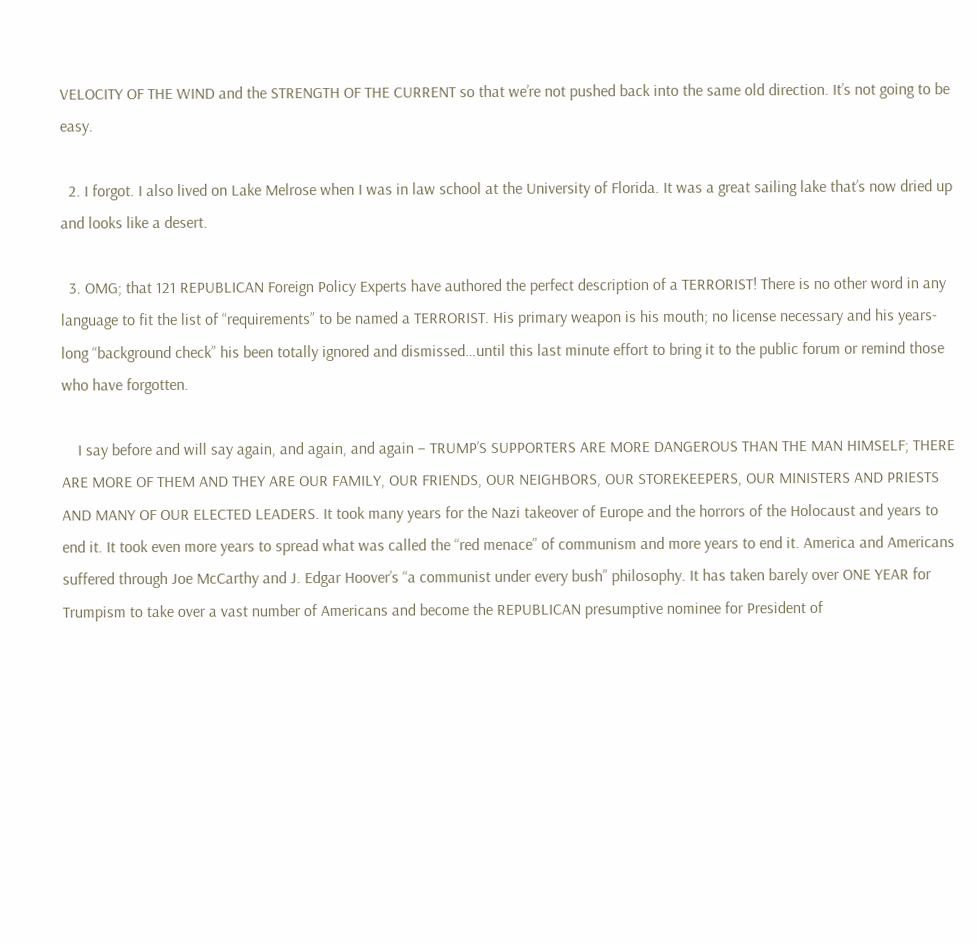VELOCITY OF THE WIND and the STRENGTH OF THE CURRENT so that we’re not pushed back into the same old direction. It’s not going to be easy.

  2. I forgot. I also lived on Lake Melrose when I was in law school at the University of Florida. It was a great sailing lake that’s now dried up and looks like a desert.

  3. OMG; that 121 REPUBLICAN Foreign Policy Experts have authored the perfect description of a TERRORIST! There is no other word in any language to fit the list of “requirements” to be named a TERRORIST. His primary weapon is his mouth; no license necessary and his years-long “background check” his been totally ignored and dismissed…until this last minute effort to bring it to the public forum or remind those who have forgotten.

    I say before and will say again, and again, and again – TRUMP’S SUPPORTERS ARE MORE DANGEROUS THAN THE MAN HIMSELF; THERE ARE MORE OF THEM AND THEY ARE OUR FAMILY, OUR FRIENDS, OUR NEIGHBORS, OUR STOREKEEPERS, OUR MINISTERS AND PRIESTS AND MANY OF OUR ELECTED LEADERS. It took many years for the Nazi takeover of Europe and the horrors of the Holocaust and years to end it. It took even more years to spread what was called the “red menace” of communism and more years to end it. America and Americans suffered through Joe McCarthy and J. Edgar Hoover’s “a communist under every bush” philosophy. It has taken barely over ONE YEAR for Trumpism to take over a vast number of Americans and become the REPUBLICAN presumptive nominee for President of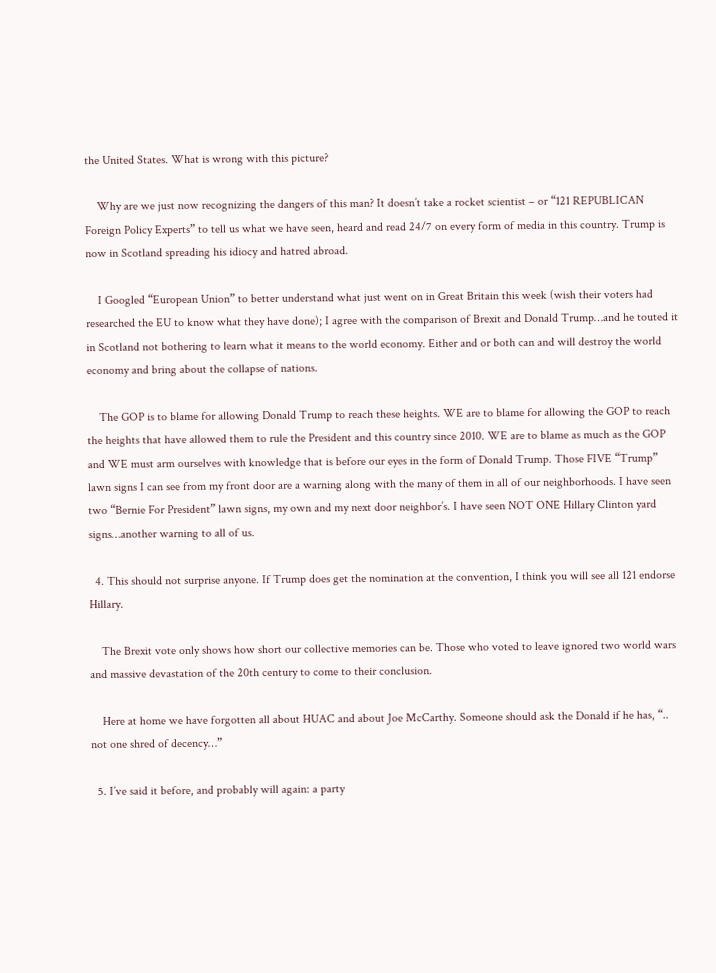the United States. What is wrong with this picture?

    Why are we just now recognizing the dangers of this man? It doesn’t take a rocket scientist – or “121 REPUBLICAN Foreign Policy Experts” to tell us what we have seen, heard and read 24/7 on every form of media in this country. Trump is now in Scotland spreading his idiocy and hatred abroad.

    I Googled “European Union” to better understand what just went on in Great Britain this week (wish their voters had researched the EU to know what they have done); I agree with the comparison of Brexit and Donald Trump…and he touted it in Scotland not bothering to learn what it means to the world economy. Either and or both can and will destroy the world economy and bring about the collapse of nations.

    The GOP is to blame for allowing Donald Trump to reach these heights. WE are to blame for allowing the GOP to reach the heights that have allowed them to rule the President and this country since 2010. WE are to blame as much as the GOP and WE must arm ourselves with knowledge that is before our eyes in the form of Donald Trump. Those FIVE “Trump” lawn signs I can see from my front door are a warning along with the many of them in all of our neighborhoods. I have seen two “Bernie For President” lawn signs, my own and my next door neighbor’s. I have seen NOT ONE Hillary Clinton yard signs…another warning to all of us.

  4. This should not surprise anyone. If Trump does get the nomination at the convention, I think you will see all 121 endorse Hillary.

    The Brexit vote only shows how short our collective memories can be. Those who voted to leave ignored two world wars and massive devastation of the 20th century to come to their conclusion.

    Here at home we have forgotten all about HUAC and about Joe McCarthy. Someone should ask the Donald if he has, “.. not one shred of decency…”

  5. I’ve said it before, and probably will again: a party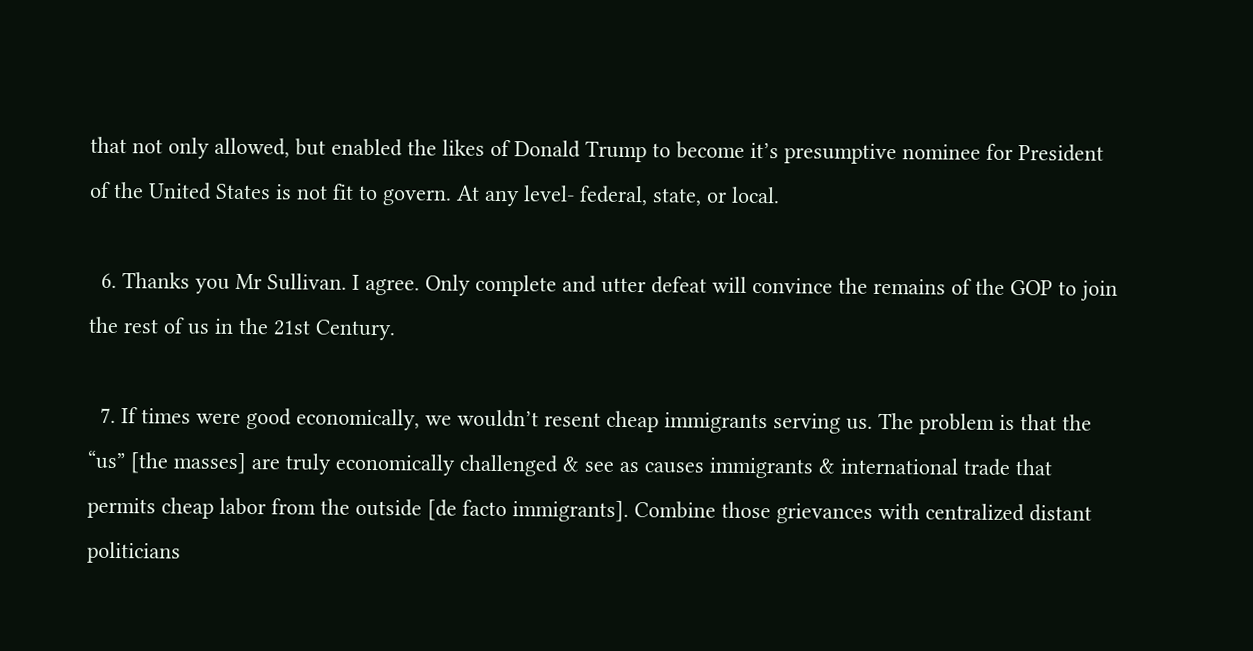that not only allowed, but enabled the likes of Donald Trump to become it’s presumptive nominee for President of the United States is not fit to govern. At any level- federal, state, or local.

  6. Thanks you Mr Sullivan. I agree. Only complete and utter defeat will convince the remains of the GOP to join the rest of us in the 21st Century.

  7. If times were good economically, we wouldn’t resent cheap immigrants serving us. The problem is that the “us” [the masses] are truly economically challenged & see as causes immigrants & international trade that permits cheap labor from the outside [de facto immigrants]. Combine those grievances with centralized distant politicians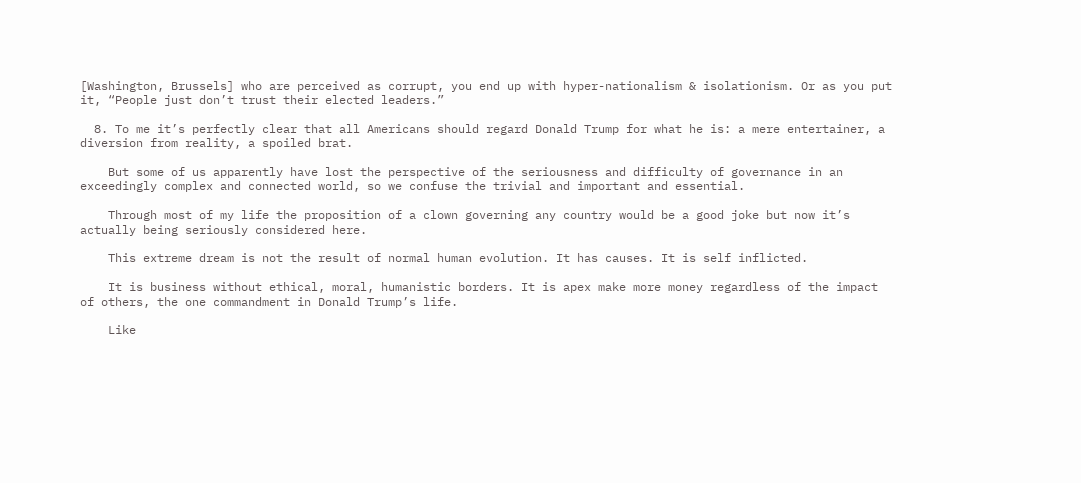[Washington, Brussels] who are perceived as corrupt, you end up with hyper-nationalism & isolationism. Or as you put it, “People just don’t trust their elected leaders.”

  8. To me it’s perfectly clear that all Americans should regard Donald Trump for what he is: a mere entertainer, a diversion from reality, a spoiled brat.

    But some of us apparently have lost the perspective of the seriousness and difficulty of governance in an exceedingly complex and connected world, so we confuse the trivial and important and essential.

    Through most of my life the proposition of a clown governing any country would be a good joke but now it’s actually being seriously considered here.

    This extreme dream is not the result of normal human evolution. It has causes. It is self inflicted.

    It is business without ethical, moral, humanistic borders. It is apex make more money regardless of the impact of others, the one commandment in Donald Trump’s life.

    Like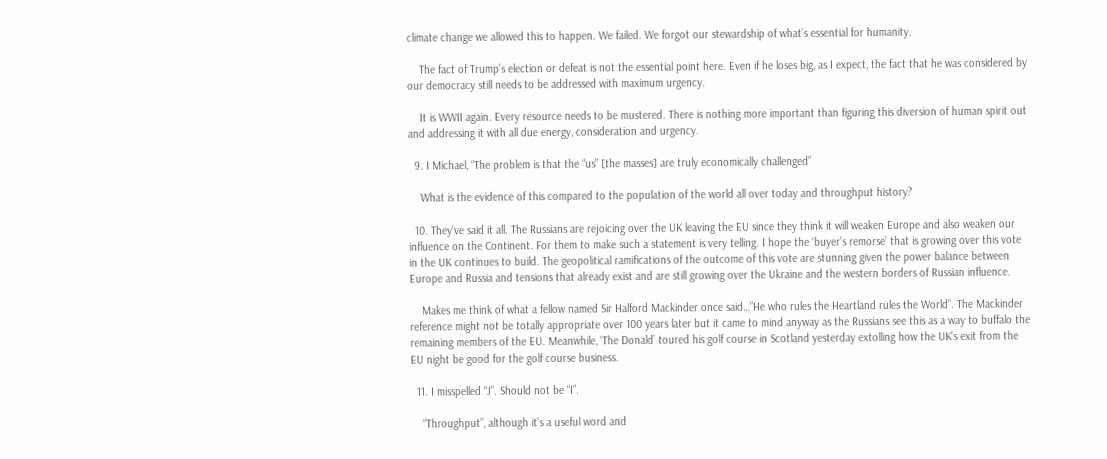climate change we allowed this to happen. We failed. We forgot our stewardship of what’s essential for humanity.

    The fact of Trump’s election or defeat is not the essential point here. Even if he loses big, as I expect, the fact that he was considered by our democracy still needs to be addressed with maximum urgency.

    It is WWII again. Every resource needs to be mustered. There is nothing more important than figuring this diversion of human spirit out and addressing it with all due energy, consideration and urgency.

  9. I Michael, “The problem is that the “us” [the masses] are truly economically challenged”

    What is the evidence of this compared to the population of the world all over today and throughput history?

  10. They’ve said it all. The Russians are rejoicing over the UK leaving the EU since they think it will weaken Europe and also weaken our influence on the Continent. For them to make such a statement is very telling. I hope the ‘buyer’s remorse’ that is growing over this vote in the UK continues to build. The geopolitical ramifications of the outcome of this vote are stunning given the power balance between Europe and Russia and tensions that already exist and are still growing over the Ukraine and the western borders of Russian influence.

    Makes me think of what a fellow named Sir Halford Mackinder once said…”He who rules the Heartland rules the World”. The Mackinder reference might not be totally appropriate over 100 years later but it came to mind anyway as the Russians see this as a way to buffalo the remaining members of the EU. Meanwhile, ‘The Donald’ toured his golf course in Scotland yesterday extolling how the UK’s exit from the EU night be good for the golf course business.

  11. I misspelled “J”. Should not be “I”.

    “Throughput”, although it’s a useful word and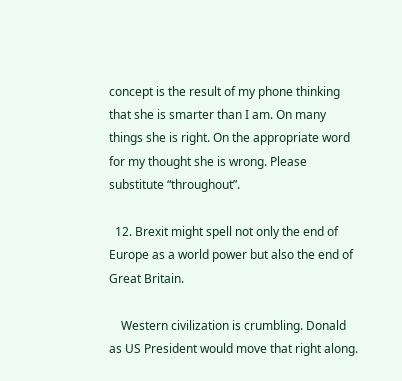concept is the result of my phone thinking that she is smarter than I am. On many things she is right. On the appropriate word for my thought she is wrong. Please substitute “throughout”.

  12. Brexit might spell not only the end of Europe as a world power but also the end of Great Britain.

    Western civilization is crumbling. Donald as US President would move that right along.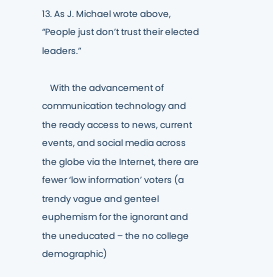13. As J. Michael wrote above, “People just don’t trust their elected leaders.”

    With the advancement of communication technology and the ready access to news, current events, and social media across the globe via the Internet, there are fewer ‘low information’ voters (a trendy vague and genteel euphemism for the ignorant and the uneducated – the no college demographic)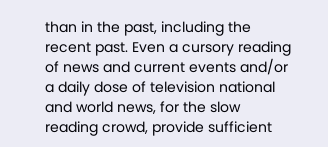than in the past, including the recent past. Even a cursory reading of news and current events and/or a daily dose of television national and world news, for the slow reading crowd, provide sufficient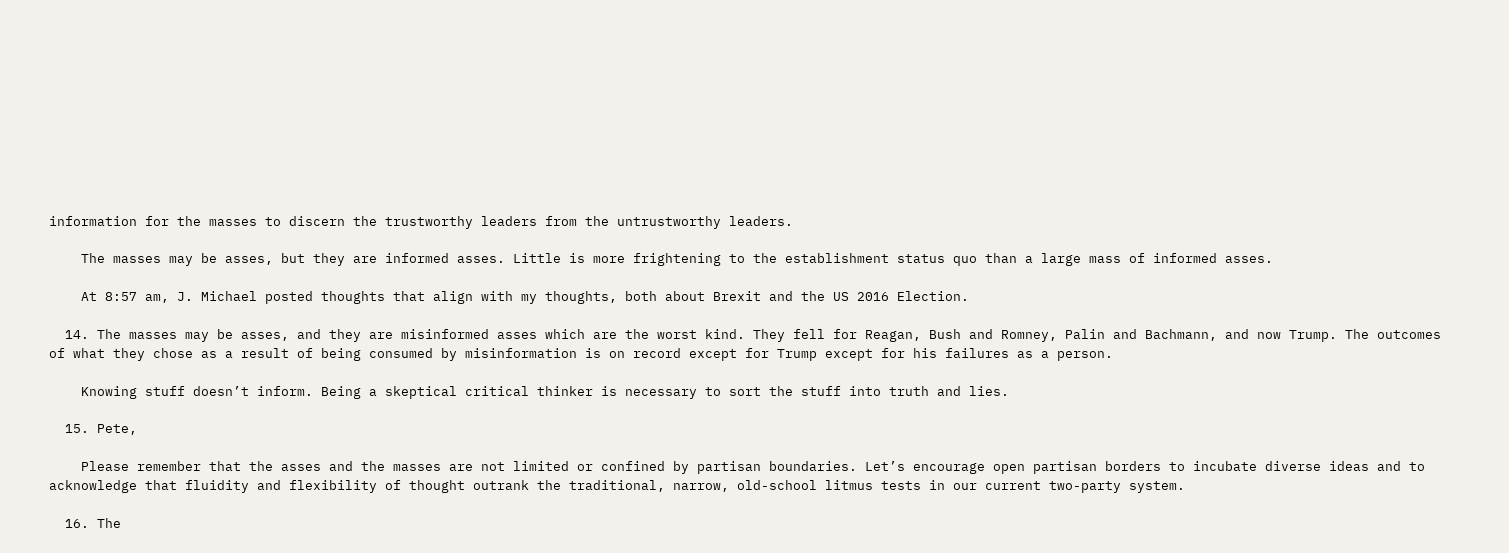information for the masses to discern the trustworthy leaders from the untrustworthy leaders.

    The masses may be asses, but they are informed asses. Little is more frightening to the establishment status quo than a large mass of informed asses.

    At 8:57 am, J. Michael posted thoughts that align with my thoughts, both about Brexit and the US 2016 Election.

  14. The masses may be asses, and they are misinformed asses which are the worst kind. They fell for Reagan, Bush and Romney, Palin and Bachmann, and now Trump. The outcomes of what they chose as a result of being consumed by misinformation is on record except for Trump except for his failures as a person.

    Knowing stuff doesn’t inform. Being a skeptical critical thinker is necessary to sort the stuff into truth and lies.

  15. Pete,

    Please remember that the asses and the masses are not limited or confined by partisan boundaries. Let’s encourage open partisan borders to incubate diverse ideas and to acknowledge that fluidity and flexibility of thought outrank the traditional, narrow, old-school litmus tests in our current two-party system.

  16. The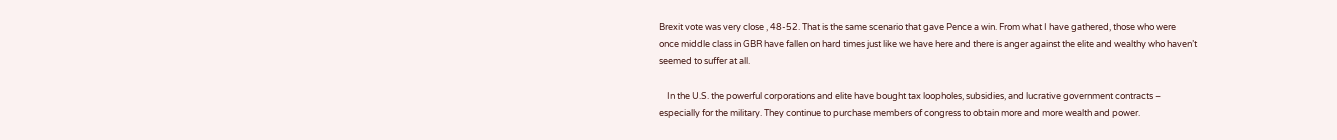Brexit vote was very close , 48-52. That is the same scenario that gave Pence a win. From what I have gathered, those who were once middle class in GBR have fallen on hard times just like we have here and there is anger against the elite and wealthy who haven’t seemed to suffer at all.

    In the U.S. the powerful corporations and elite have bought tax loopholes, subsidies, and lucrative government contracts – especially for the military. They continue to purchase members of congress to obtain more and more wealth and power.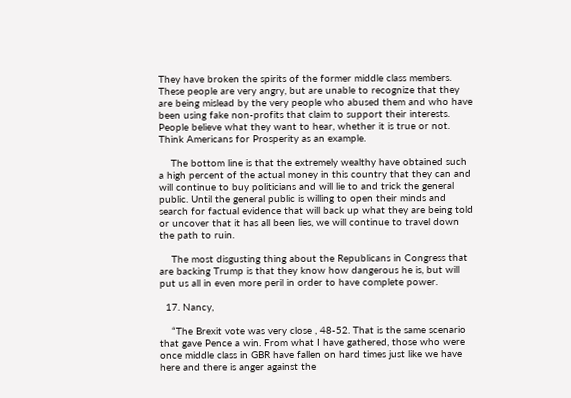They have broken the spirits of the former middle class members. These people are very angry, but are unable to recognize that they are being mislead by the very people who abused them and who have been using fake non-profits that claim to support their interests. People believe what they want to hear, whether it is true or not. Think Americans for Prosperity as an example.

    The bottom line is that the extremely wealthy have obtained such a high percent of the actual money in this country that they can and will continue to buy politicians and will lie to and trick the general public. Until the general public is willing to open their minds and search for factual evidence that will back up what they are being told or uncover that it has all been lies, we will continue to travel down the path to ruin.

    The most disgusting thing about the Republicans in Congress that are backing Trump is that they know how dangerous he is, but will put us all in even more peril in order to have complete power.

  17. Nancy,

    “The Brexit vote was very close , 48-52. That is the same scenario that gave Pence a win. From what I have gathered, those who were once middle class in GBR have fallen on hard times just like we have here and there is anger against the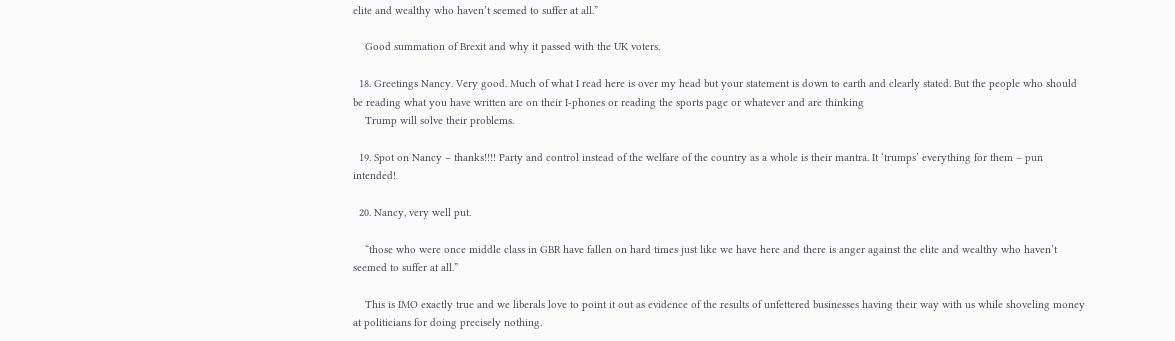elite and wealthy who haven’t seemed to suffer at all.”

    Good summation of Brexit and why it passed with the UK voters.

  18. Greetings Nancy. Very good. Much of what I read here is over my head but your statement is down to earth and clearly stated. But the people who should be reading what you have written are on their I-phones or reading the sports page or whatever and are thinking
    Trump will solve their problems.

  19. Spot on Nancy – thanks!!!! Party and control instead of the welfare of the country as a whole is their mantra. It ‘trumps’ everything for them – pun intended!

  20. Nancy, very well put.

    “those who were once middle class in GBR have fallen on hard times just like we have here and there is anger against the elite and wealthy who haven’t seemed to suffer at all.”

    This is IMO exactly true and we liberals love to point it out as evidence of the results of unfettered businesses having their way with us while shoveling money at politicians for doing precisely nothing.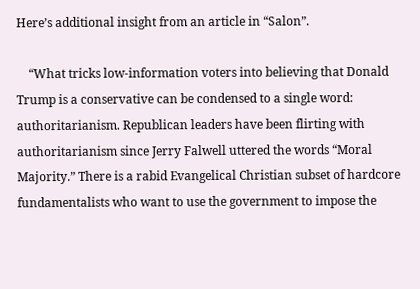Here’s additional insight from an article in “Salon”.

    “What tricks low-information voters into believing that Donald Trump is a conservative can be condensed to a single word: authoritarianism. Republican leaders have been flirting with authoritarianism since Jerry Falwell uttered the words “Moral Majority.” There is a rabid Evangelical Christian subset of hardcore fundamentalists who want to use the government to impose the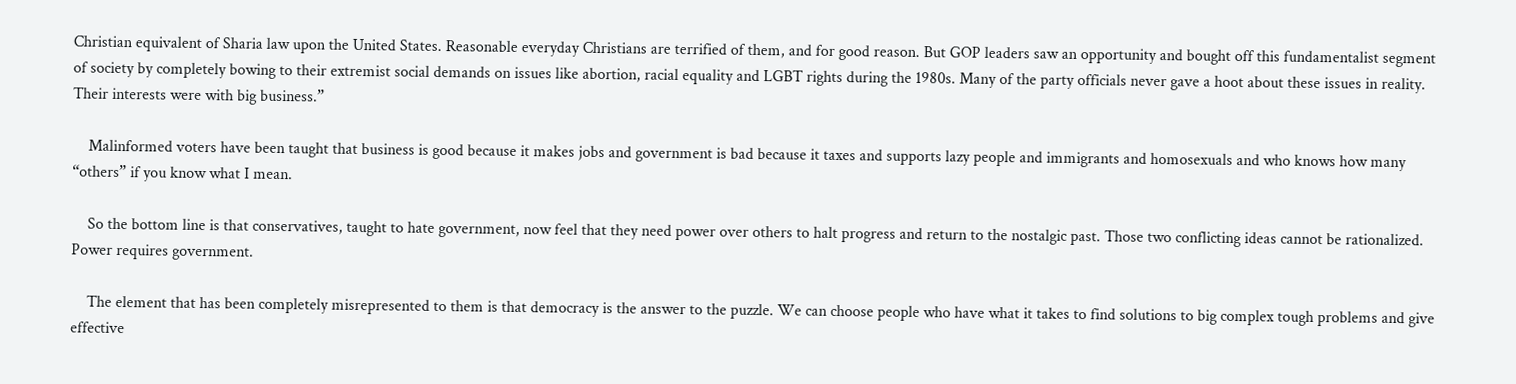Christian equivalent of Sharia law upon the United States. Reasonable everyday Christians are terrified of them, and for good reason. But GOP leaders saw an opportunity and bought off this fundamentalist segment of society by completely bowing to their extremist social demands on issues like abortion, racial equality and LGBT rights during the 1980s. Many of the party officials never gave a hoot about these issues in reality. Their interests were with big business.”

    Malinformed voters have been taught that business is good because it makes jobs and government is bad because it taxes and supports lazy people and immigrants and homosexuals and who knows how many “others” if you know what I mean.

    So the bottom line is that conservatives, taught to hate government, now feel that they need power over others to halt progress and return to the nostalgic past. Those two conflicting ideas cannot be rationalized. Power requires government.

    The element that has been completely misrepresented to them is that democracy is the answer to the puzzle. We can choose people who have what it takes to find solutions to big complex tough problems and give effective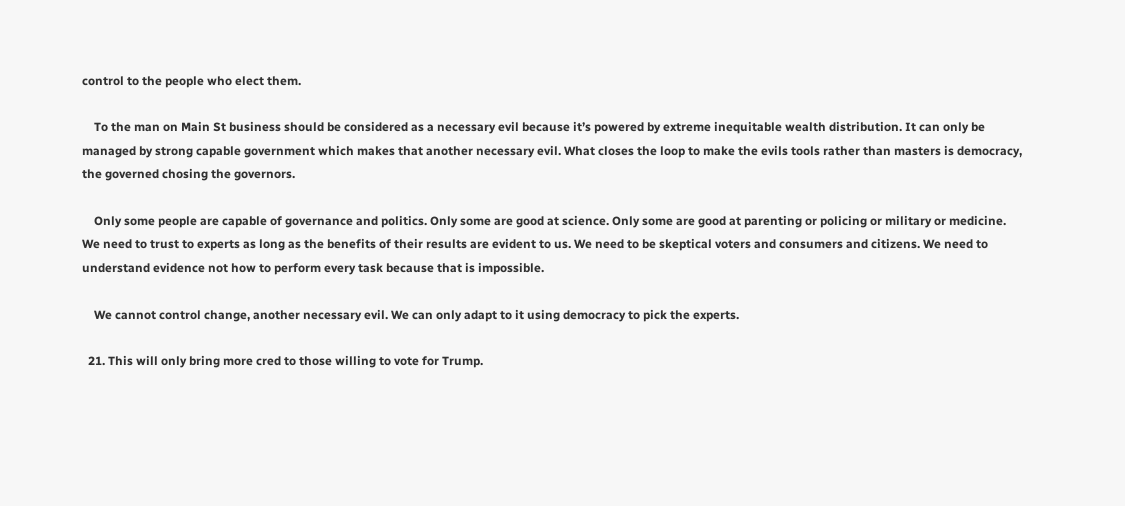control to the people who elect them.

    To the man on Main St business should be considered as a necessary evil because it’s powered by extreme inequitable wealth distribution. It can only be managed by strong capable government which makes that another necessary evil. What closes the loop to make the evils tools rather than masters is democracy, the governed chosing the governors.

    Only some people are capable of governance and politics. Only some are good at science. Only some are good at parenting or policing or military or medicine. We need to trust to experts as long as the benefits of their results are evident to us. We need to be skeptical voters and consumers and citizens. We need to understand evidence not how to perform every task because that is impossible.

    We cannot control change, another necessary evil. We can only adapt to it using democracy to pick the experts.

  21. This will only bring more cred to those willing to vote for Trump.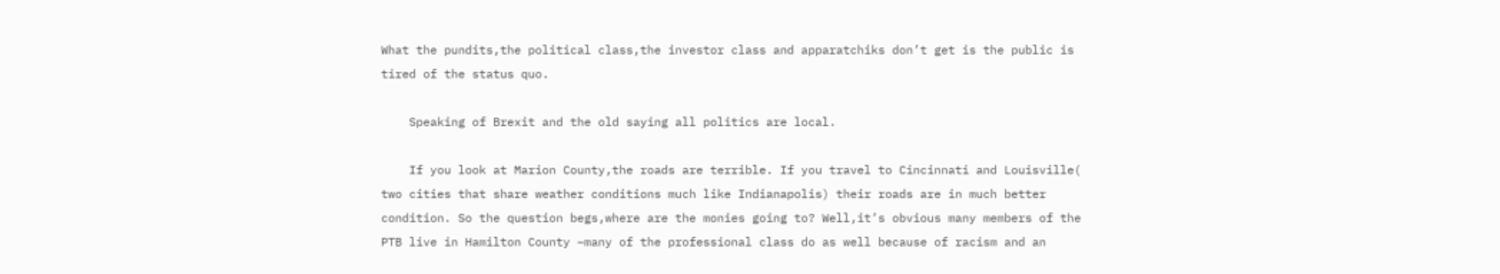What the pundits,the political class,the investor class and apparatchiks don’t get is the public is tired of the status quo.

    Speaking of Brexit and the old saying all politics are local.

    If you look at Marion County,the roads are terrible. If you travel to Cincinnati and Louisville( two cities that share weather conditions much like Indianapolis) their roads are in much better condition. So the question begs,where are the monies going to? Well,it’s obvious many members of the PTB live in Hamilton County –many of the professional class do as well because of racism and an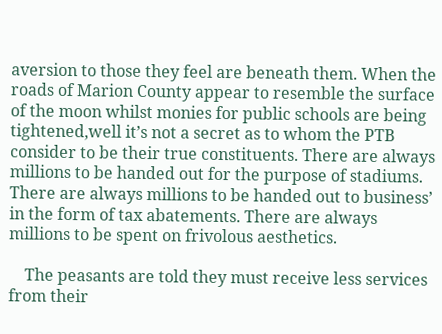aversion to those they feel are beneath them. When the roads of Marion County appear to resemble the surface of the moon whilst monies for public schools are being tightened,well it’s not a secret as to whom the PTB consider to be their true constituents. There are always millions to be handed out for the purpose of stadiums. There are always millions to be handed out to business’ in the form of tax abatements. There are always millions to be spent on frivolous aesthetics.

    The peasants are told they must receive less services from their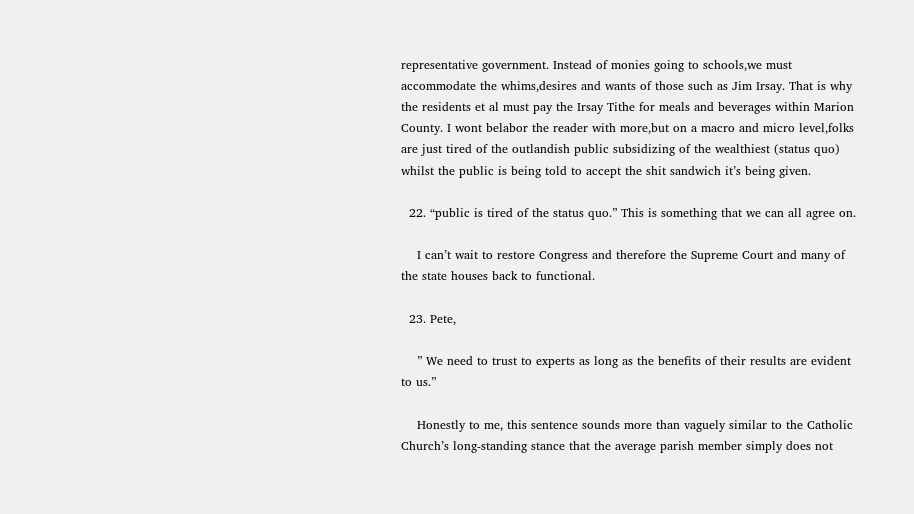representative government. Instead of monies going to schools,we must accommodate the whims,desires and wants of those such as Jim Irsay. That is why the residents et al must pay the Irsay Tithe for meals and beverages within Marion County. I wont belabor the reader with more,but on a macro and micro level,folks are just tired of the outlandish public subsidizing of the wealthiest (status quo) whilst the public is being told to accept the shit sandwich it’s being given.

  22. “public is tired of the status quo.” This is something that we can all agree on.

    I can’t wait to restore Congress and therefore the Supreme Court and many of the state houses back to functional.

  23. Pete,

    ” We need to trust to experts as long as the benefits of their results are evident to us.”

    Honestly to me, this sentence sounds more than vaguely similar to the Catholic Church’s long-standing stance that the average parish member simply does not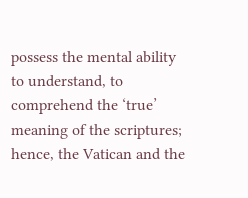possess the mental ability to understand, to comprehend the ‘true’ meaning of the scriptures; hence, the Vatican and the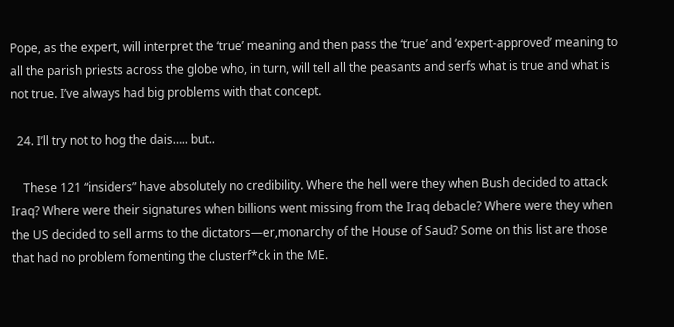Pope, as the expert, will interpret the ‘true’ meaning and then pass the ‘true’ and ‘expert-approved’ meaning to all the parish priests across the globe who, in turn, will tell all the peasants and serfs what is true and what is not true. I’ve always had big problems with that concept.

  24. I’ll try not to hog the dais….. but..

    These 121 “insiders” have absolutely no credibility. Where the hell were they when Bush decided to attack Iraq? Where were their signatures when billions went missing from the Iraq debacle? Where were they when the US decided to sell arms to the dictators—er,monarchy of the House of Saud? Some on this list are those that had no problem fomenting the clusterf*ck in the ME.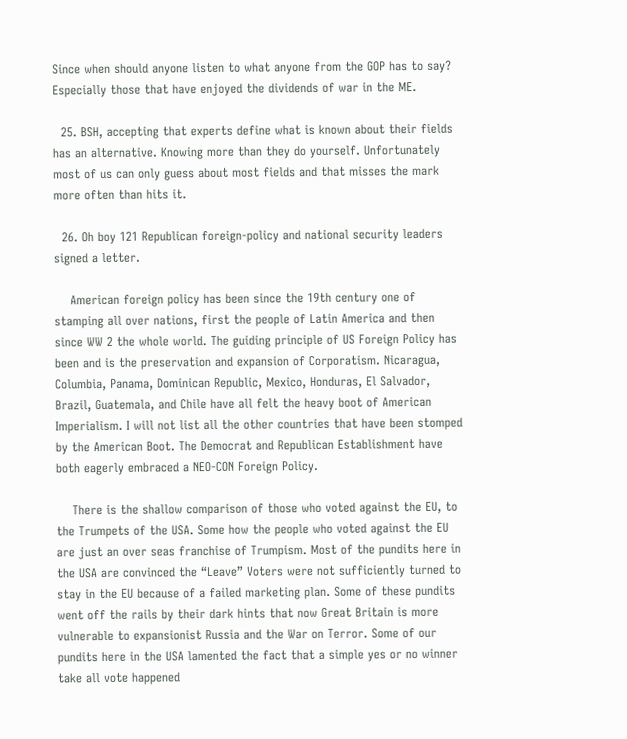Since when should anyone listen to what anyone from the GOP has to say? Especially those that have enjoyed the dividends of war in the ME.

  25. BSH, accepting that experts define what is known about their fields has an alternative. Knowing more than they do yourself. Unfortunately most of us can only guess about most fields and that misses the mark more often than hits it.

  26. Oh boy 121 Republican foreign-policy and national security leaders signed a letter.

    American foreign policy has been since the 19th century one of stamping all over nations, first the people of Latin America and then since WW 2 the whole world. The guiding principle of US Foreign Policy has been and is the preservation and expansion of Corporatism. Nicaragua, Columbia, Panama, Dominican Republic, Mexico, Honduras, El Salvador, Brazil, Guatemala, and Chile have all felt the heavy boot of American Imperialism. I will not list all the other countries that have been stomped by the American Boot. The Democrat and Republican Establishment have both eagerly embraced a NEO-CON Foreign Policy.

    There is the shallow comparison of those who voted against the EU, to the Trumpets of the USA. Some how the people who voted against the EU are just an over seas franchise of Trumpism. Most of the pundits here in the USA are convinced the “Leave” Voters were not sufficiently turned to stay in the EU because of a failed marketing plan. Some of these pundits went off the rails by their dark hints that now Great Britain is more vulnerable to expansionist Russia and the War on Terror. Some of our pundits here in the USA lamented the fact that a simple yes or no winner take all vote happened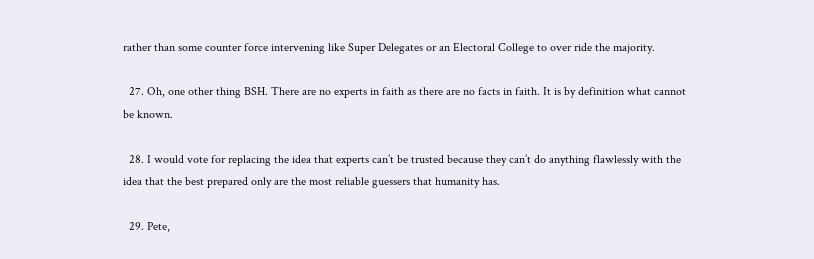rather than some counter force intervening like Super Delegates or an Electoral College to over ride the majority.

  27. Oh, one other thing BSH. There are no experts in faith as there are no facts in faith. It is by definition what cannot be known.

  28. I would vote for replacing the idea that experts can’t be trusted because they can’t do anything flawlessly with the idea that the best prepared only are the most reliable guessers that humanity has.

  29. Pete,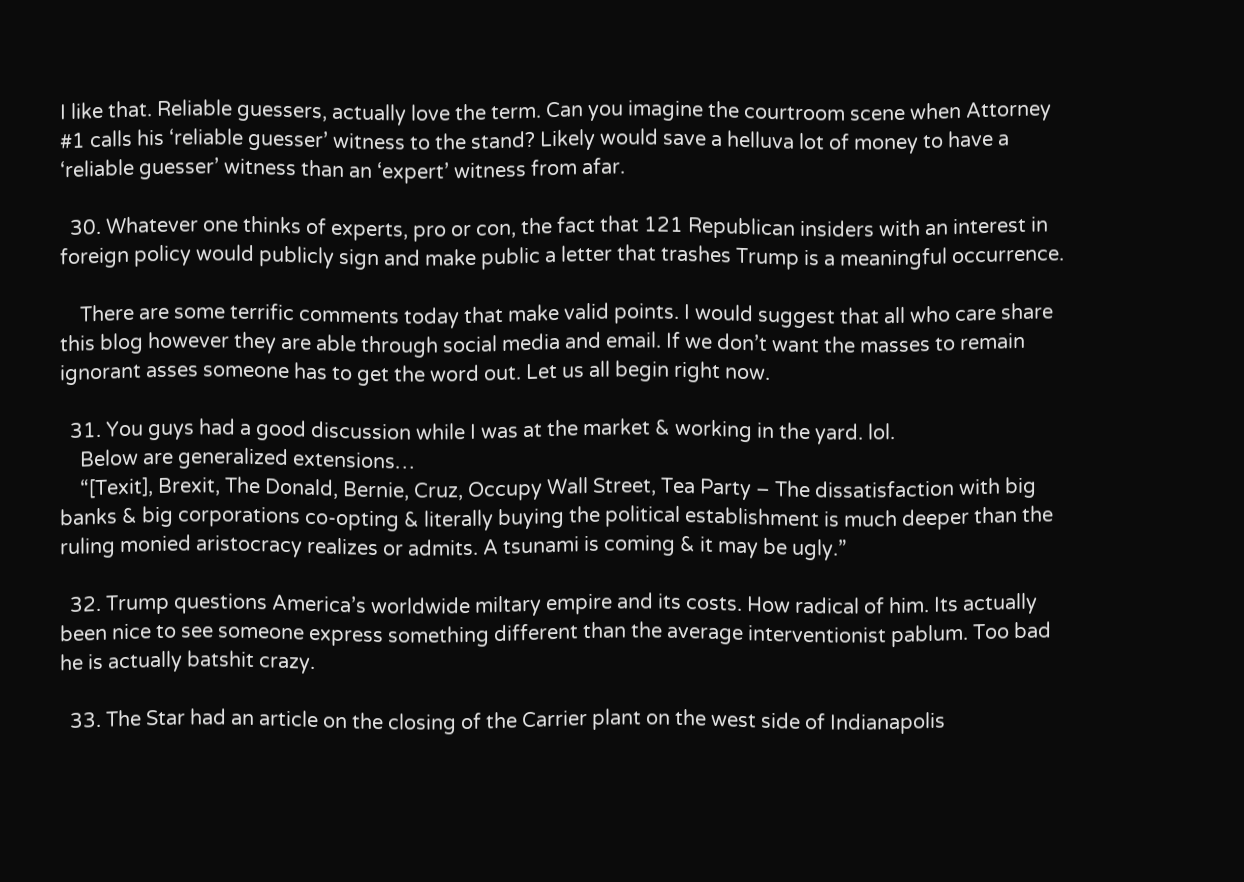I like that. Reliable guessers, actually love the term. Can you imagine the courtroom scene when Attorney #1 calls his ‘reliable guesser’ witness to the stand? Likely would save a helluva lot of money to have a ‘reliable guesser’ witness than an ‘expert’ witness from afar.

  30. Whatever one thinks of experts, pro or con, the fact that 121 Republican insiders with an interest in foreign policy would publicly sign and make public a letter that trashes Trump is a meaningful occurrence.

    There are some terrific comments today that make valid points. I would suggest that all who care share this blog however they are able through social media and email. If we don’t want the masses to remain ignorant asses someone has to get the word out. Let us all begin right now.

  31. You guys had a good discussion while I was at the market & working in the yard. lol.
    Below are generalized extensions…
    “[Texit], Brexit, The Donald, Bernie, Cruz, Occupy Wall Street, Tea Party – The dissatisfaction with big banks & big corporations co-opting & literally buying the political establishment is much deeper than the ruling monied aristocracy realizes or admits. A tsunami is coming & it may be ugly.”

  32. Trump questions America’s worldwide miltary empire and its costs. How radical of him. Its actually been nice to see someone express something different than the average interventionist pablum. Too bad he is actually batshit crazy.

  33. The Star had an article on the closing of the Carrier plant on the west side of Indianapolis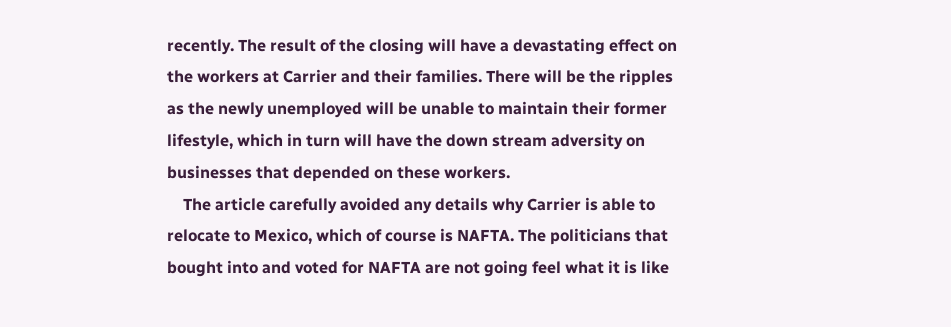recently. The result of the closing will have a devastating effect on the workers at Carrier and their families. There will be the ripples as the newly unemployed will be unable to maintain their former lifestyle, which in turn will have the down stream adversity on businesses that depended on these workers.
    The article carefully avoided any details why Carrier is able to relocate to Mexico, which of course is NAFTA. The politicians that bought into and voted for NAFTA are not going feel what it is like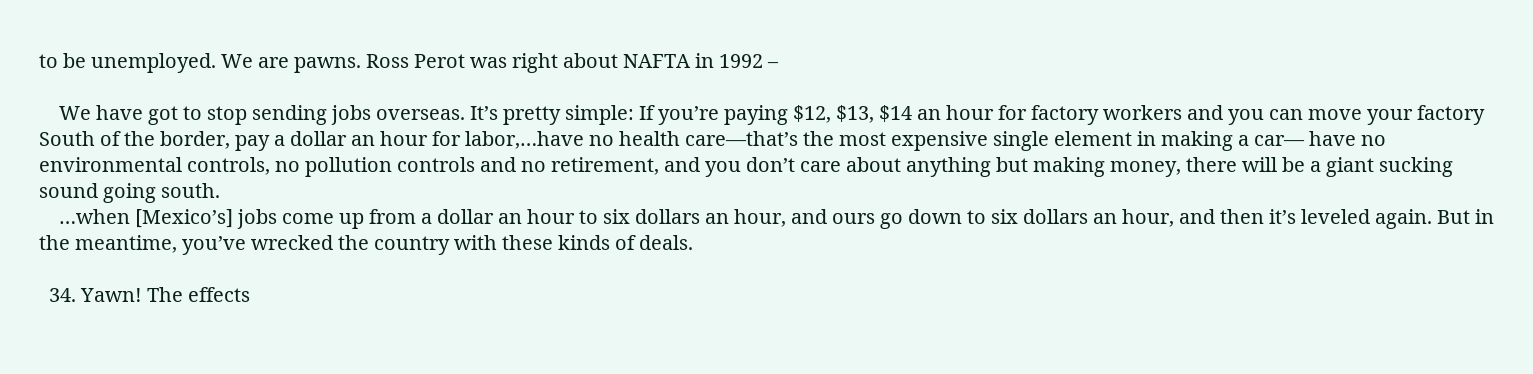to be unemployed. We are pawns. Ross Perot was right about NAFTA in 1992 –

    We have got to stop sending jobs overseas. It’s pretty simple: If you’re paying $12, $13, $14 an hour for factory workers and you can move your factory South of the border, pay a dollar an hour for labor,…have no health care—that’s the most expensive single element in making a car— have no environmental controls, no pollution controls and no retirement, and you don’t care about anything but making money, there will be a giant sucking sound going south.
    …when [Mexico’s] jobs come up from a dollar an hour to six dollars an hour, and ours go down to six dollars an hour, and then it’s leveled again. But in the meantime, you’ve wrecked the country with these kinds of deals.

  34. Yawn! The effects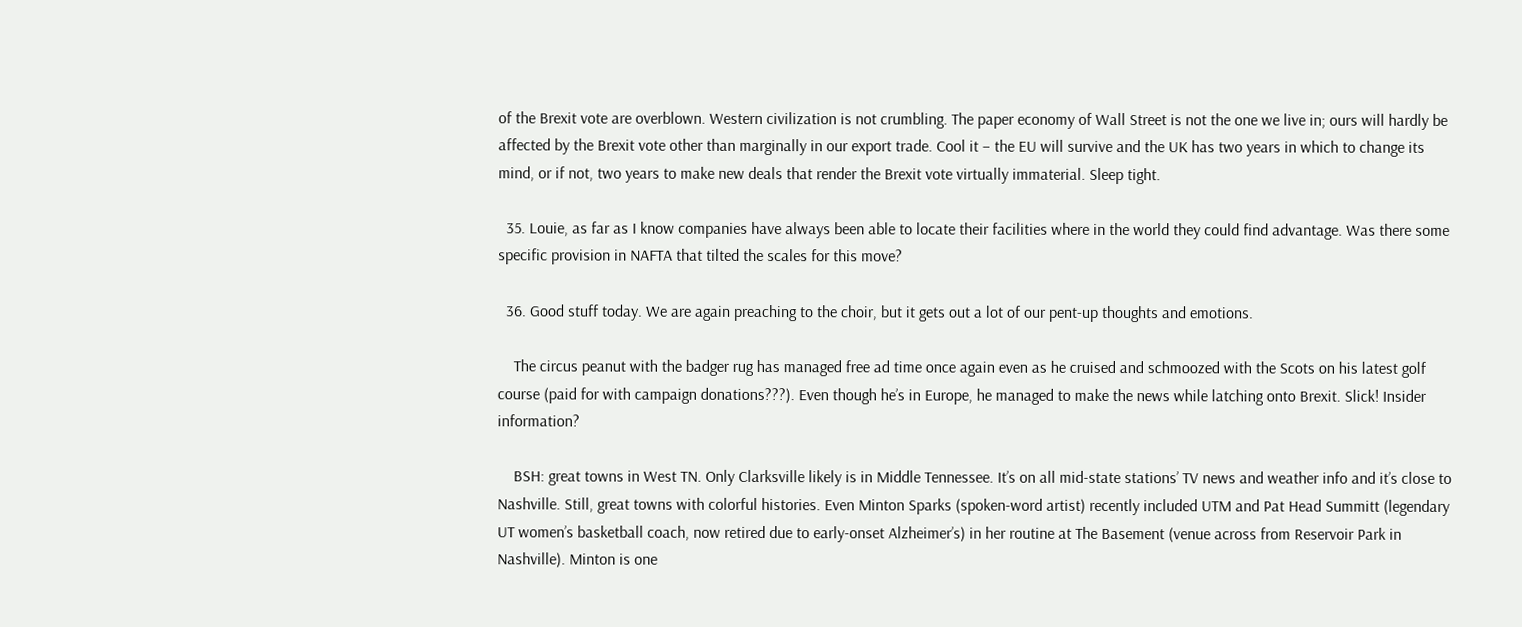of the Brexit vote are overblown. Western civilization is not crumbling. The paper economy of Wall Street is not the one we live in; ours will hardly be affected by the Brexit vote other than marginally in our export trade. Cool it – the EU will survive and the UK has two years in which to change its mind, or if not, two years to make new deals that render the Brexit vote virtually immaterial. Sleep tight.

  35. Louie, as far as I know companies have always been able to locate their facilities where in the world they could find advantage. Was there some specific provision in NAFTA that tilted the scales for this move?

  36. Good stuff today. We are again preaching to the choir, but it gets out a lot of our pent-up thoughts and emotions.

    The circus peanut with the badger rug has managed free ad time once again even as he cruised and schmoozed with the Scots on his latest golf course (paid for with campaign donations???). Even though he’s in Europe, he managed to make the news while latching onto Brexit. Slick! Insider information?

    BSH: great towns in West TN. Only Clarksville likely is in Middle Tennessee. It’s on all mid-state stations’ TV news and weather info and it’s close to Nashville. Still, great towns with colorful histories. Even Minton Sparks (spoken-word artist) recently included UTM and Pat Head Summitt (legendary UT women’s basketball coach, now retired due to early-onset Alzheimer’s) in her routine at The Basement (venue across from Reservoir Park in Nashville). Minton is one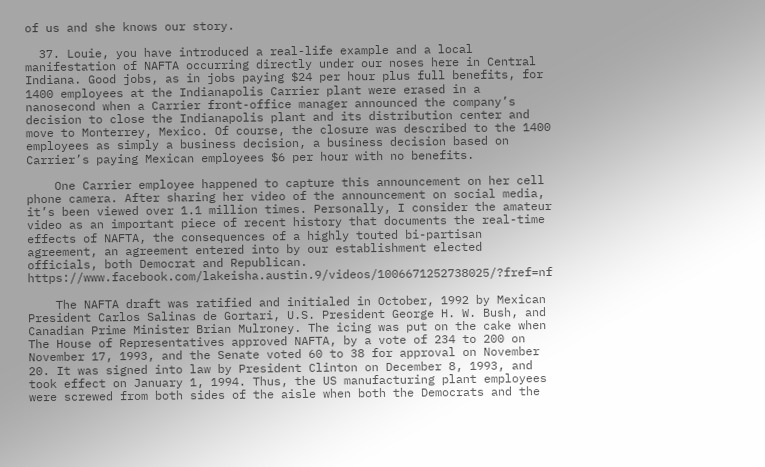of us and she knows our story.

  37. Louie, you have introduced a real-life example and a local manifestation of NAFTA occurring directly under our noses here in Central Indiana. Good jobs, as in jobs paying $24 per hour plus full benefits, for 1400 employees at the Indianapolis Carrier plant were erased in a nanosecond when a Carrier front-office manager announced the company’s decision to close the Indianapolis plant and its distribution center and move to Monterrey, Mexico. Of course, the closure was described to the 1400 employees as simply a business decision, a business decision based on Carrier’s paying Mexican employees $6 per hour with no benefits.

    One Carrier employee happened to capture this announcement on her cell phone camera. After sharing her video of the announcement on social media, it’s been viewed over 1.1 million times. Personally, I consider the amateur video as an important piece of recent history that documents the real-time effects of NAFTA, the consequences of a highly touted bi-partisan agreement, an agreement entered into by our establishment elected officials, both Democrat and Republican. https://www.facebook.com/lakeisha.austin.9/videos/1006671252738025/?fref=nf

    The NAFTA draft was ratified and initialed in October, 1992 by Mexican President Carlos Salinas de Gortari, U.S. President George H. W. Bush, and Canadian Prime Minister Brian Mulroney. The icing was put on the cake when The House of Representatives approved NAFTA, by a vote of 234 to 200 on November 17, 1993, and the Senate voted 60 to 38 for approval on November 20. It was signed into law by President Clinton on December 8, 1993, and took effect on January 1, 1994. Thus, the US manufacturing plant employees were screwed from both sides of the aisle when both the Democrats and the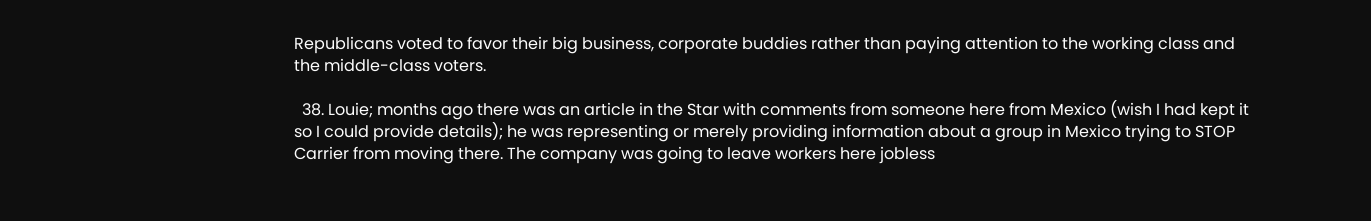Republicans voted to favor their big business, corporate buddies rather than paying attention to the working class and the middle-class voters.

  38. Louie; months ago there was an article in the Star with comments from someone here from Mexico (wish I had kept it so I could provide details); he was representing or merely providing information about a group in Mexico trying to STOP Carrier from moving there. The company was going to leave workers here jobless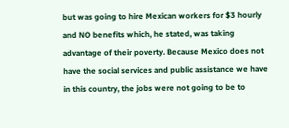but was going to hire Mexican workers for $3 hourly and NO benefits which, he stated, was taking advantage of their poverty. Because Mexico does not have the social services and public assistance we have in this country, the jobs were not going to be to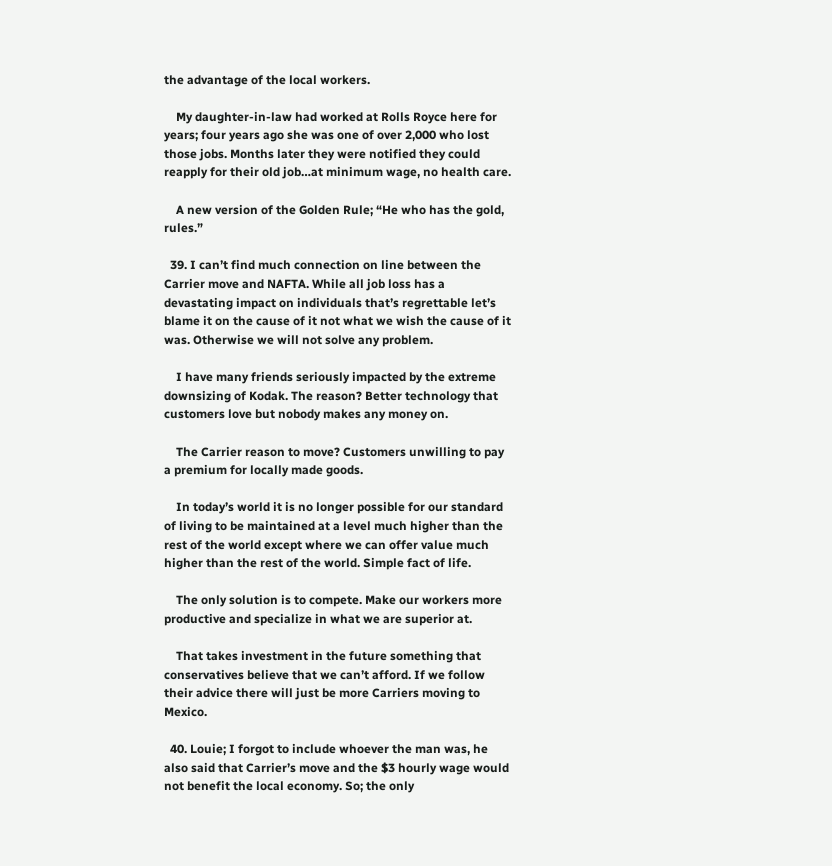the advantage of the local workers.

    My daughter-in-law had worked at Rolls Royce here for years; four years ago she was one of over 2,000 who lost those jobs. Months later they were notified they could reapply for their old job…at minimum wage, no health care.

    A new version of the Golden Rule; “He who has the gold, rules.”

  39. I can’t find much connection on line between the Carrier move and NAFTA. While all job loss has a devastating impact on individuals that’s regrettable let’s blame it on the cause of it not what we wish the cause of it was. Otherwise we will not solve any problem.

    I have many friends seriously impacted by the extreme downsizing of Kodak. The reason? Better technology that customers love but nobody makes any money on.

    The Carrier reason to move? Customers unwilling to pay a premium for locally made goods.

    In today’s world it is no longer possible for our standard of living to be maintained at a level much higher than the rest of the world except where we can offer value much higher than the rest of the world. Simple fact of life.

    The only solution is to compete. Make our workers more productive and specialize in what we are superior at.

    That takes investment in the future something that conservatives believe that we can’t afford. If we follow their advice there will just be more Carriers moving to Mexico.

  40. Louie; I forgot to include whoever the man was, he also said that Carrier’s move and the $3 hourly wage would not benefit the local economy. So; the only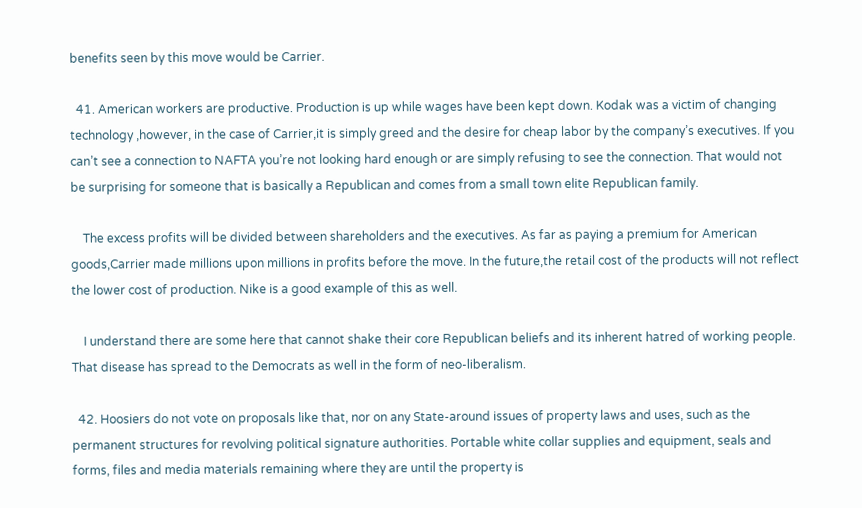benefits seen by this move would be Carrier.

  41. American workers are productive. Production is up while wages have been kept down. Kodak was a victim of changing technology ,however, in the case of Carrier,it is simply greed and the desire for cheap labor by the company’s executives. If you can’t see a connection to NAFTA you’re not looking hard enough or are simply refusing to see the connection. That would not be surprising for someone that is basically a Republican and comes from a small town elite Republican family.

    The excess profits will be divided between shareholders and the executives. As far as paying a premium for American goods,Carrier made millions upon millions in profits before the move. In the future,the retail cost of the products will not reflect the lower cost of production. Nike is a good example of this as well.

    I understand there are some here that cannot shake their core Republican beliefs and its inherent hatred of working people. That disease has spread to the Democrats as well in the form of neo-liberalism.

  42. Hoosiers do not vote on proposals like that, nor on any State-around issues of property laws and uses, such as the permanent structures for revolving political signature authorities. Portable white collar supplies and equipment, seals and forms, files and media materials remaining where they are until the property is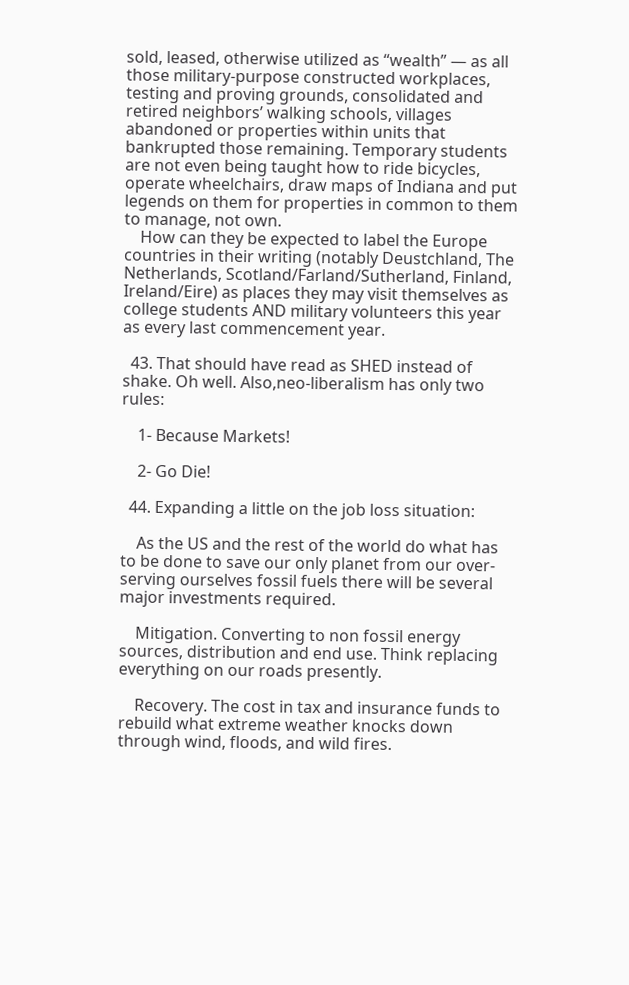sold, leased, otherwise utilized as “wealth” — as all those military-purpose constructed workplaces, testing and proving grounds, consolidated and retired neighbors’ walking schools, villages abandoned or properties within units that bankrupted those remaining. Temporary students are not even being taught how to ride bicycles, operate wheelchairs, draw maps of Indiana and put legends on them for properties in common to them to manage, not own.
    How can they be expected to label the Europe countries in their writing (notably Deustchland, The Netherlands, Scotland/Farland/Sutherland, Finland, Ireland/Eire) as places they may visit themselves as college students AND military volunteers this year as every last commencement year.

  43. That should have read as SHED instead of shake. Oh well. Also,neo-liberalism has only two rules:

    1- Because Markets!

    2- Go Die!

  44. Expanding a little on the job loss situation:

    As the US and the rest of the world do what has to be done to save our only planet from our over-serving ourselves fossil fuels there will be several major investments required.

    Mitigation. Converting to non fossil energy sources, distribution and end use. Think replacing everything on our roads presently.

    Recovery. The cost in tax and insurance funds to rebuild what extreme weather knocks down through wind, floods, and wild fires.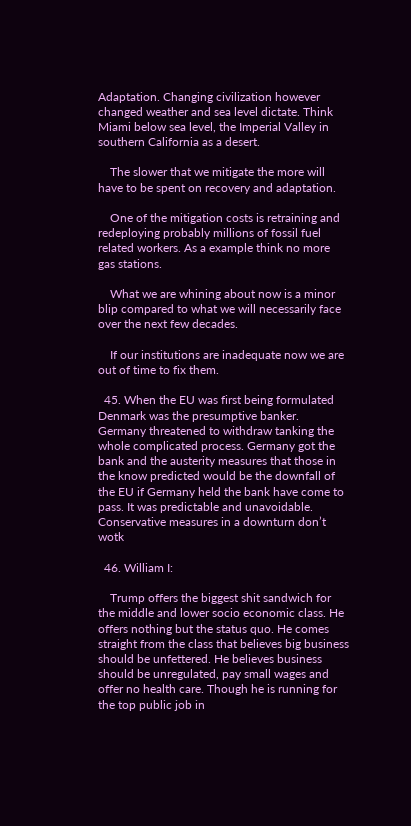Adaptation. Changing civilization however changed weather and sea level dictate. Think Miami below sea level, the Imperial Valley in southern California as a desert.

    The slower that we mitigate the more will have to be spent on recovery and adaptation.

    One of the mitigation costs is retraining and redeploying probably millions of fossil fuel related workers. As a example think no more gas stations.

    What we are whining about now is a minor blip compared to what we will necessarily face over the next few decades.

    If our institutions are inadequate now we are out of time to fix them.

  45. When the EU was first being formulated Denmark was the presumptive banker. Germany threatened to withdraw tanking the whole complicated process. Germany got the bank and the austerity measures that those in the know predicted would be the downfall of the EU if Germany held the bank have come to pass. It was predictable and unavoidable. Conservative measures in a downturn don’t wotk

  46. William I:

    Trump offers the biggest shit sandwich for the middle and lower socio economic class. He offers nothing but the status quo. He comes straight from the class that believes big business should be unfettered. He believes business should be unregulated, pay small wages and offer no health care. Though he is running for the top public job in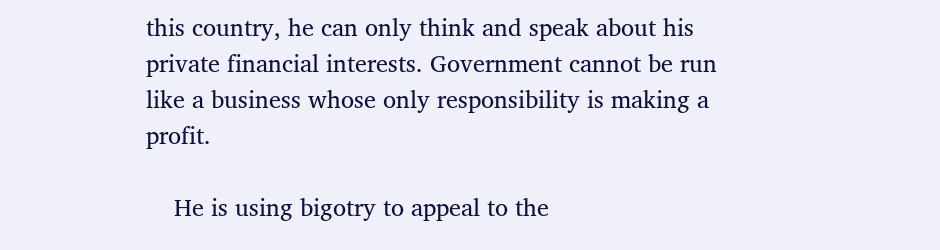this country, he can only think and speak about his private financial interests. Government cannot be run like a business whose only responsibility is making a profit.

    He is using bigotry to appeal to the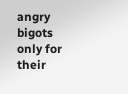angry bigots only for their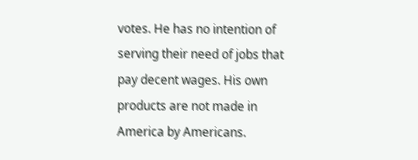votes. He has no intention of serving their need of jobs that pay decent wages. His own products are not made in America by Americans.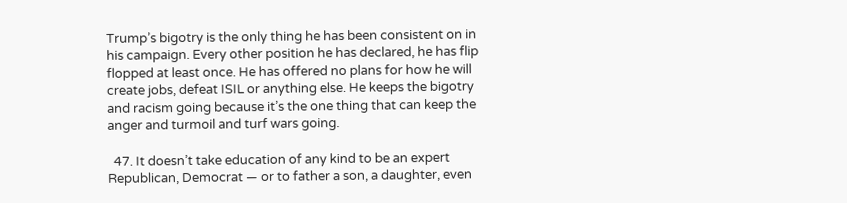Trump’s bigotry is the only thing he has been consistent on in his campaign. Every other position he has declared, he has flip flopped at least once. He has offered no plans for how he will create jobs, defeat ISIL or anything else. He keeps the bigotry and racism going because it’s the one thing that can keep the anger and turmoil and turf wars going.

  47. It doesn’t take education of any kind to be an expert Republican, Democrat — or to father a son, a daughter, even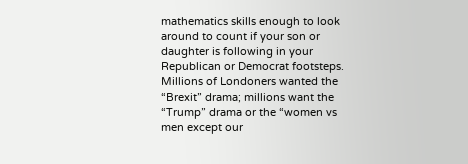mathematics skills enough to look around to count if your son or daughter is following in your Republican or Democrat footsteps. Millions of Londoners wanted the “Brexit” drama; millions want the “Trump” drama or the “women vs men except our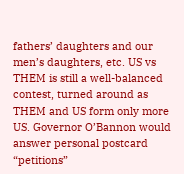fathers’ daughters and our men’s daughters, etc. US vs THEM is still a well-balanced contest, turned around as THEM and US form only more US. Governor O’Bannon would answer personal postcard “petitions”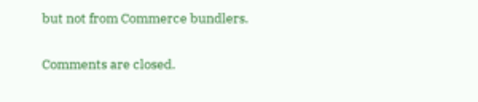but not from Commerce bundlers.

Comments are closed.